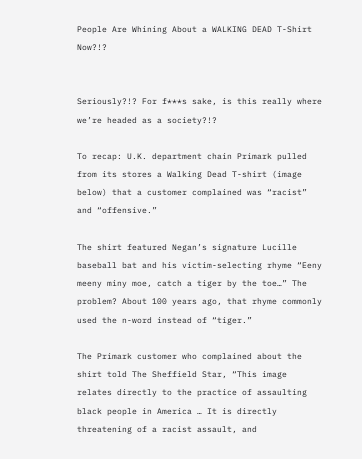People Are Whining About a WALKING DEAD T-Shirt Now?!?


Seriously?!? For f***s sake, is this really where we’re headed as a society?!?

To recap: U.K. department chain Primark pulled from its stores a Walking Dead T-shirt (image below) that a customer complained was “racist” and “offensive.”

The shirt featured Negan’s signature Lucille baseball bat and his victim-selecting rhyme “Eeny meeny miny moe, catch a tiger by the toe…” The problem? About 100 years ago, that rhyme commonly used the n-word instead of “tiger.”

The Primark customer who complained about the shirt told The Sheffield Star, “This image relates directly to the practice of assaulting black people in America … It is directly threatening of a racist assault, and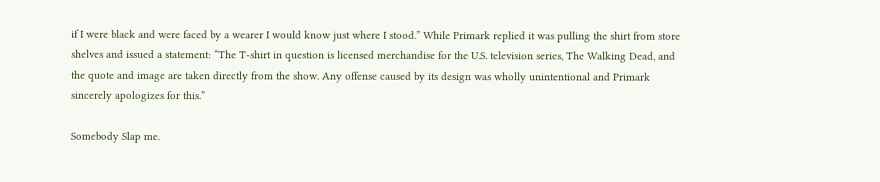if I were black and were faced by a wearer I would know just where I stood.” While Primark replied it was pulling the shirt from store shelves and issued a statement: “The T-shirt in question is licensed merchandise for the U.S. television series, The Walking Dead, and the quote and image are taken directly from the show. Any offense caused by its design was wholly unintentional and Primark sincerely apologizes for this.”

Somebody Slap me.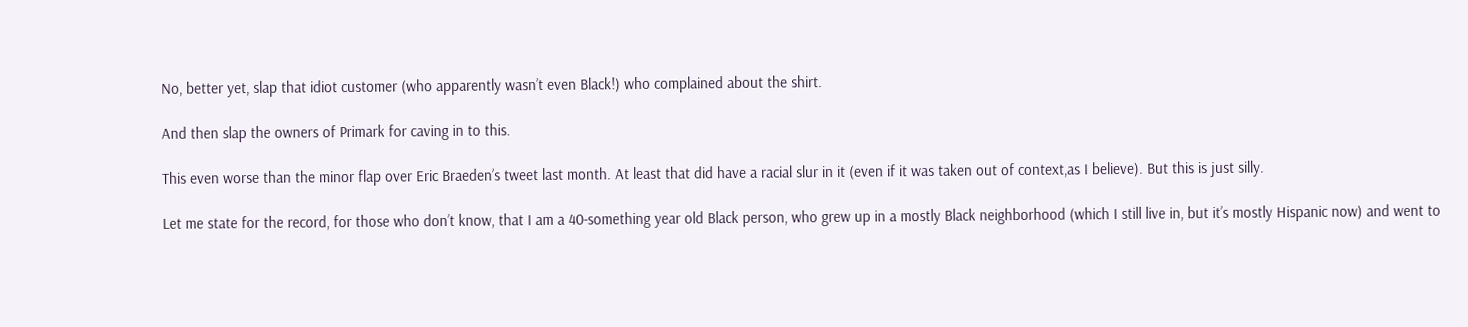No, better yet, slap that idiot customer (who apparently wasn’t even Black!) who complained about the shirt.

And then slap the owners of Primark for caving in to this.

This even worse than the minor flap over Eric Braeden’s tweet last month. At least that did have a racial slur in it (even if it was taken out of context,as I believe). But this is just silly.

Let me state for the record, for those who don’t know, that I am a 40-something year old Black person, who grew up in a mostly Black neighborhood (which I still live in, but it’s mostly Hispanic now) and went to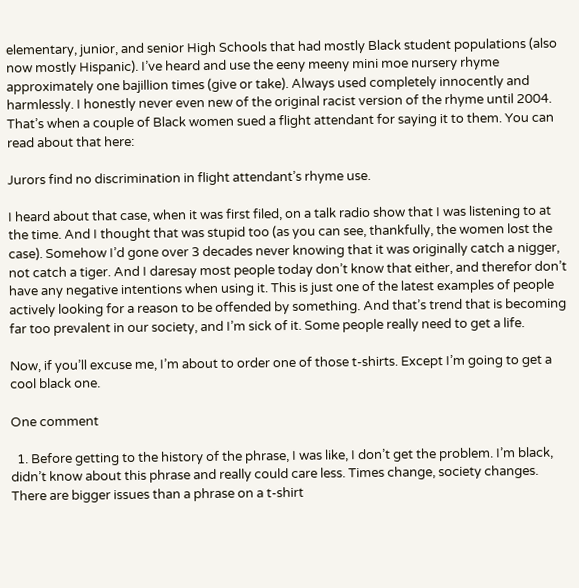elementary, junior, and senior High Schools that had mostly Black student populations (also now mostly Hispanic). I’ve heard and use the eeny meeny mini moe nursery rhyme approximately one bajillion times (give or take). Always used completely innocently and harmlessly. I honestly never even new of the original racist version of the rhyme until 2004. That’s when a couple of Black women sued a flight attendant for saying it to them. You can read about that here:

Jurors find no discrimination in flight attendant’s rhyme use.

I heard about that case, when it was first filed, on a talk radio show that I was listening to at the time. And I thought that was stupid too (as you can see, thankfully, the women lost the case). Somehow I’d gone over 3 decades never knowing that it was originally catch a nigger, not catch a tiger. And I daresay most people today don’t know that either, and therefor don’t have any negative intentions when using it. This is just one of the latest examples of people actively looking for a reason to be offended by something. And that’s trend that is becoming far too prevalent in our society, and I’m sick of it. Some people really need to get a life.

Now, if you’ll excuse me, I’m about to order one of those t-shirts. Except I’m going to get a cool black one.

One comment

  1. Before getting to the history of the phrase, I was like, I don’t get the problem. I’m black, didn’t know about this phrase and really could care less. Times change, society changes. There are bigger issues than a phrase on a t-shirt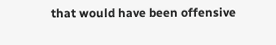that would have been offensive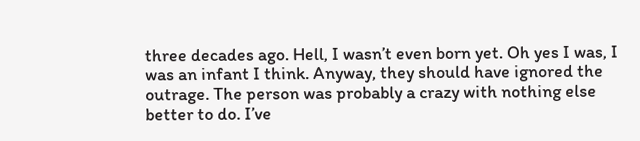three decades ago. Hell, I wasn’t even born yet. Oh yes I was, I was an infant I think. Anyway, they should have ignored the outrage. The person was probably a crazy with nothing else better to do. I’ve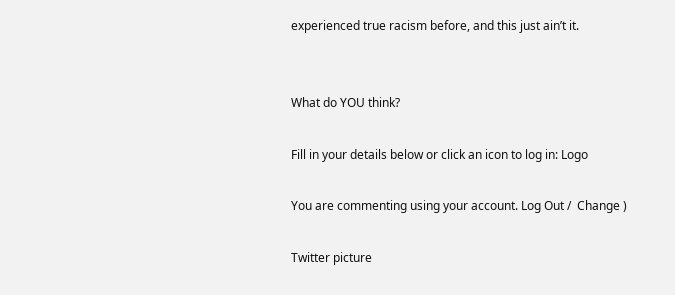experienced true racism before, and this just ain’t it.


What do YOU think?

Fill in your details below or click an icon to log in: Logo

You are commenting using your account. Log Out /  Change )

Twitter picture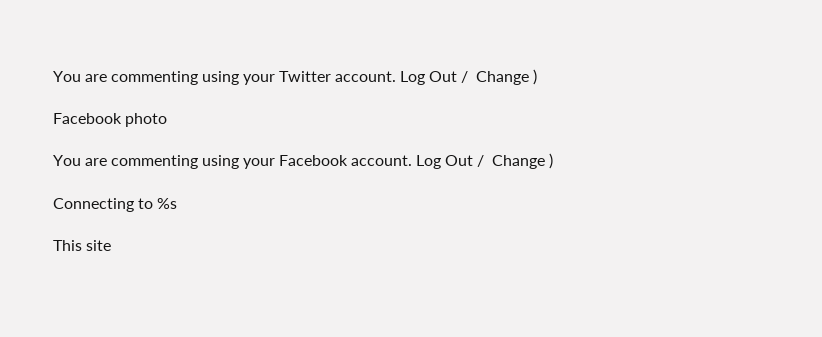You are commenting using your Twitter account. Log Out /  Change )

Facebook photo

You are commenting using your Facebook account. Log Out /  Change )

Connecting to %s

This site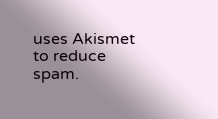uses Akismet to reduce spam.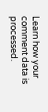Learn how your comment data is processed.